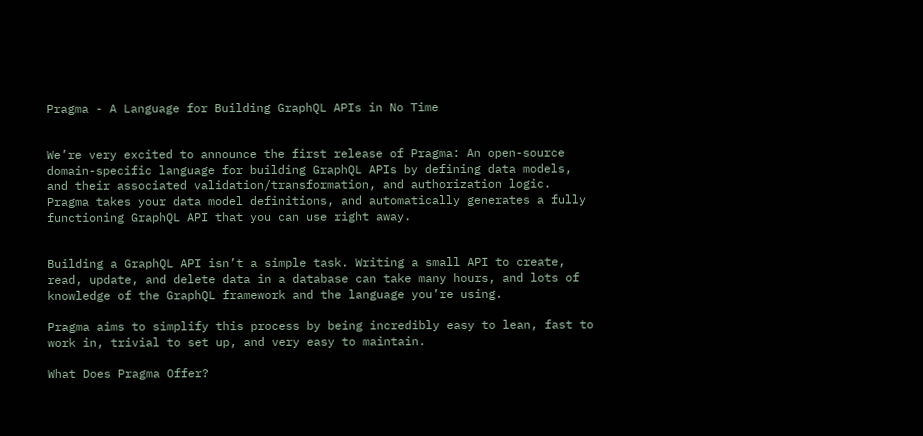Pragma - A Language for Building GraphQL APIs in No Time


We’re very excited to announce the first release of Pragma: An open-source domain-specific language for building GraphQL APIs by defining data models, and their associated validation/transformation, and authorization logic. Pragma takes your data model definitions, and automatically generates a fully functioning GraphQL API that you can use right away.


Building a GraphQL API isn’t a simple task. Writing a small API to create, read, update, and delete data in a database can take many hours, and lots of knowledge of the GraphQL framework and the language you’re using.

Pragma aims to simplify this process by being incredibly easy to lean, fast to work in, trivial to set up, and very easy to maintain.

What Does Pragma Offer?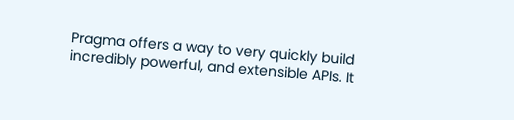Pragma offers a way to very quickly build incredibly powerful, and extensible APIs. It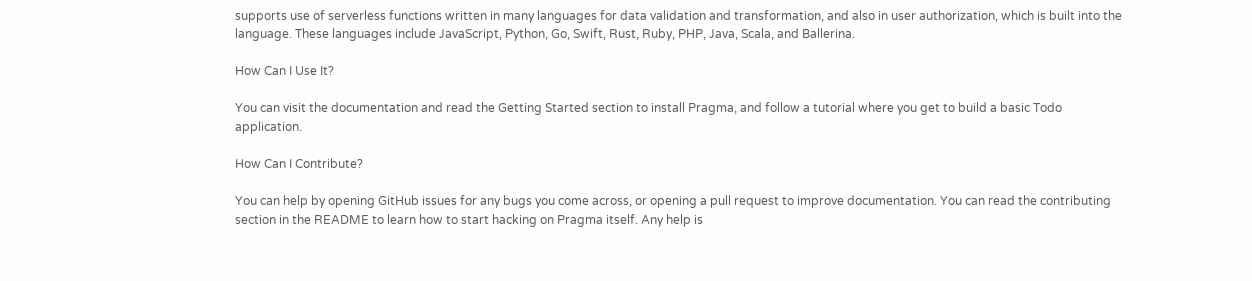supports use of serverless functions written in many languages for data validation and transformation, and also in user authorization, which is built into the language. These languages include JavaScript, Python, Go, Swift, Rust, Ruby, PHP, Java, Scala, and Ballerina.

How Can I Use It?

You can visit the documentation and read the Getting Started section to install Pragma, and follow a tutorial where you get to build a basic Todo application.

How Can I Contribute?

You can help by opening GitHub issues for any bugs you come across, or opening a pull request to improve documentation. You can read the contributing section in the README to learn how to start hacking on Pragma itself. Any help is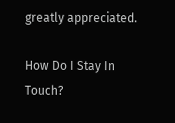greatly appreciated.

How Do I Stay In Touch?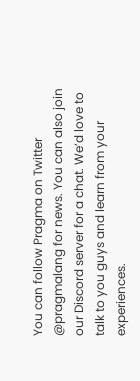You can follow Pragma on Twitter @pragmalang for news. You can also join our Discord server for a chat. We’d love to talk to you guys and learn from your experiences.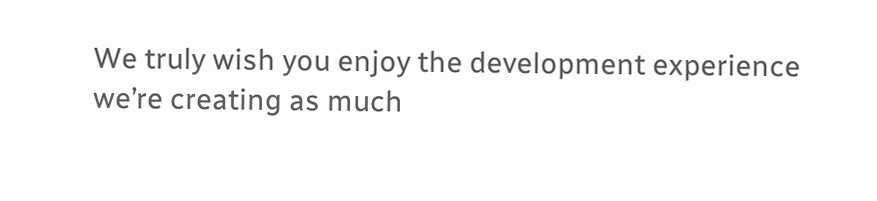We truly wish you enjoy the development experience we’re creating as much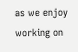as we enjoy working on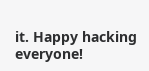it. Happy hacking everyone!